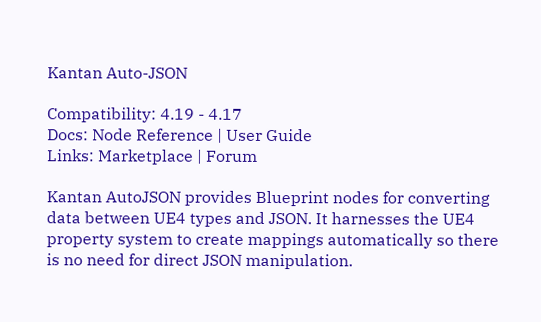Kantan Auto-JSON

Compatibility: 4.19 - 4.17
Docs: Node Reference | User Guide
Links: Marketplace | Forum

Kantan AutoJSON provides Blueprint nodes for converting data between UE4 types and JSON. It harnesses the UE4 property system to create mappings automatically so there is no need for direct JSON manipulation.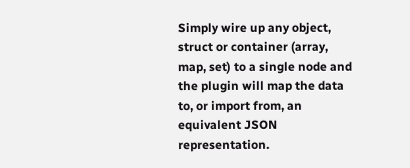Simply wire up any object, struct or container (array, map, set) to a single node and the plugin will map the data to, or import from, an equivalent JSON representation.